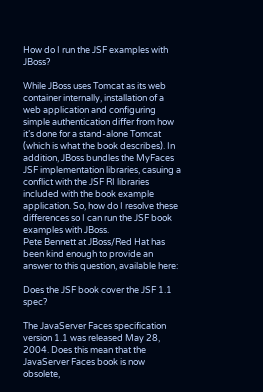How do I run the JSF examples with JBoss?

While JBoss uses Tomcat as its web container internally, installation of a web application and configuring simple authentication differ from how it’s done for a stand-alone Tomcat (which is what the book describes). In addition, JBoss bundles the MyFaces JSF implementation libraries, casuing a conflict with the JSF RI libraries included with the book example application. So, how do I resolve these differences so I can run the JSF book examples with JBoss.
Pete Bennett at JBoss/Red Hat has been kind enough to provide an answer to this question, available here:

Does the JSF book cover the JSF 1.1 spec?

The JavaServer Faces specification version 1.1 was released May 28, 2004. Does this mean that the JavaServer Faces book is now obsolete,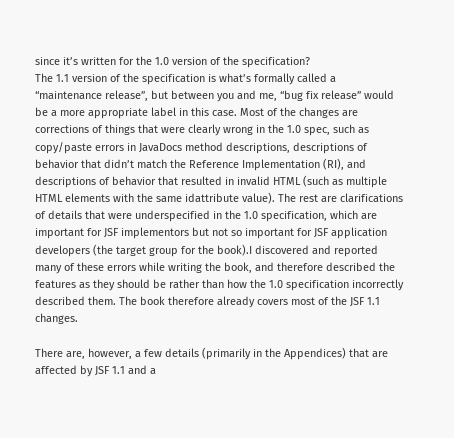since it’s written for the 1.0 version of the specification?
The 1.1 version of the specification is what’s formally called a “maintenance release”, but between you and me, “bug fix release” would be a more appropriate label in this case. Most of the changes are corrections of things that were clearly wrong in the 1.0 spec, such as copy/paste errors in JavaDocs method descriptions, descriptions of behavior that didn’t match the Reference Implementation (RI), and descriptions of behavior that resulted in invalid HTML (such as multiple HTML elements with the same idattribute value). The rest are clarifications of details that were underspecified in the 1.0 specification, which are important for JSF implementors but not so important for JSF application developers (the target group for the book).I discovered and reported many of these errors while writing the book, and therefore described the features as they should be rather than how the 1.0 specification incorrectly described them. The book therefore already covers most of the JSF 1.1 changes.

There are, however, a few details (primarily in the Appendices) that are affected by JSF 1.1 and a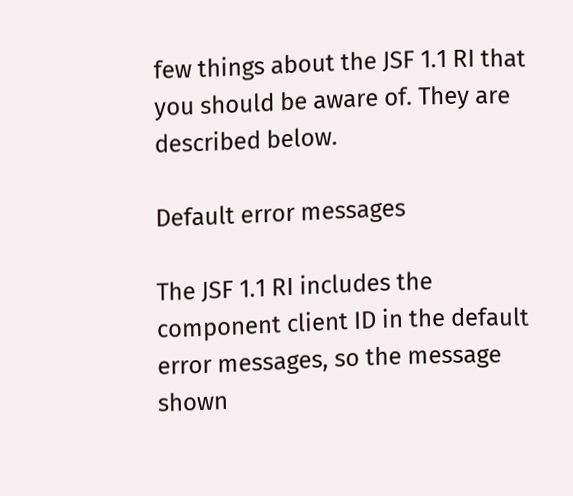few things about the JSF 1.1 RI that you should be aware of. They are described below.

Default error messages

The JSF 1.1 RI includes the component client ID in the default error messages, so the message shown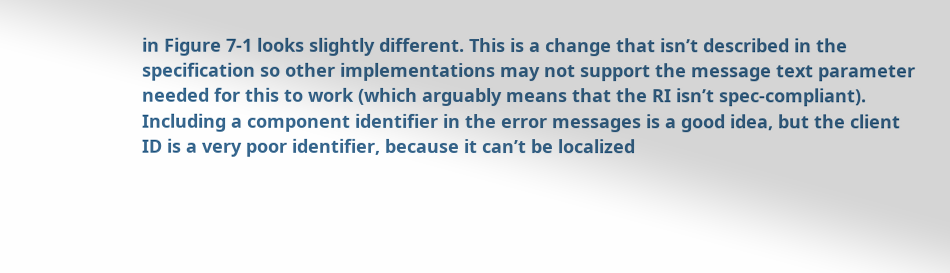in Figure 7-1 looks slightly different. This is a change that isn’t described in the specification so other implementations may not support the message text parameter needed for this to work (which arguably means that the RI isn’t spec-compliant). Including a component identifier in the error messages is a good idea, but the client ID is a very poor identifier, because it can’t be localized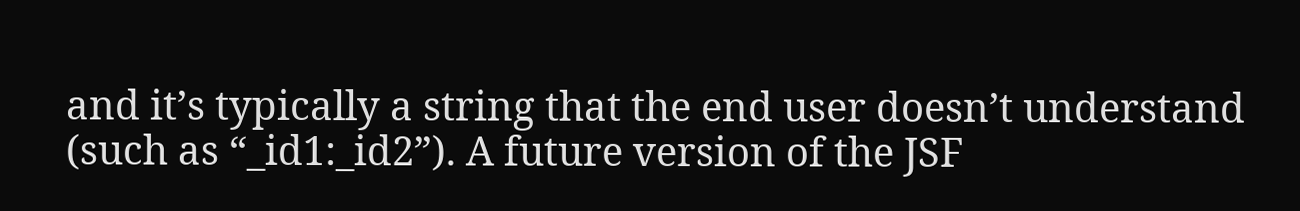and it’s typically a string that the end user doesn’t understand (such as “_id1:_id2”). A future version of the JSF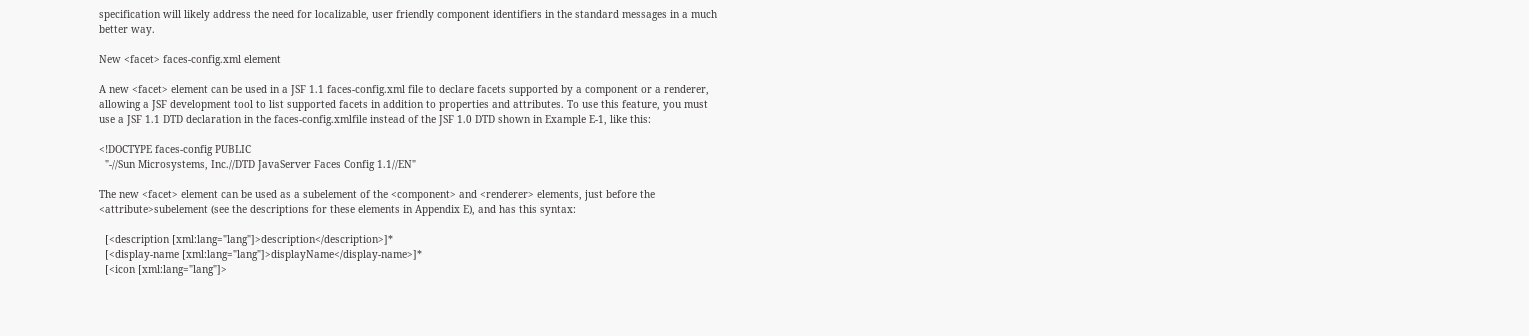specification will likely address the need for localizable, user friendly component identifiers in the standard messages in a much better way.

New <facet> faces-config.xml element

A new <facet> element can be used in a JSF 1.1 faces-config.xml file to declare facets supported by a component or a renderer, allowing a JSF development tool to list supported facets in addition to properties and attributes. To use this feature, you must use a JSF 1.1 DTD declaration in the faces-config.xmlfile instead of the JSF 1.0 DTD shown in Example E-1, like this:

<!DOCTYPE faces-config PUBLIC
  "-//Sun Microsystems, Inc.//DTD JavaServer Faces Config 1.1//EN"

The new <facet> element can be used as a subelement of the <component> and <renderer> elements, just before the <attribute>subelement (see the descriptions for these elements in Appendix E), and has this syntax:

  [<description [xml:lang="lang"]>description</description>]*
  [<display-name [xml:lang="lang"]>displayName</display-name>]*
  [<icon [xml:lang="lang"]>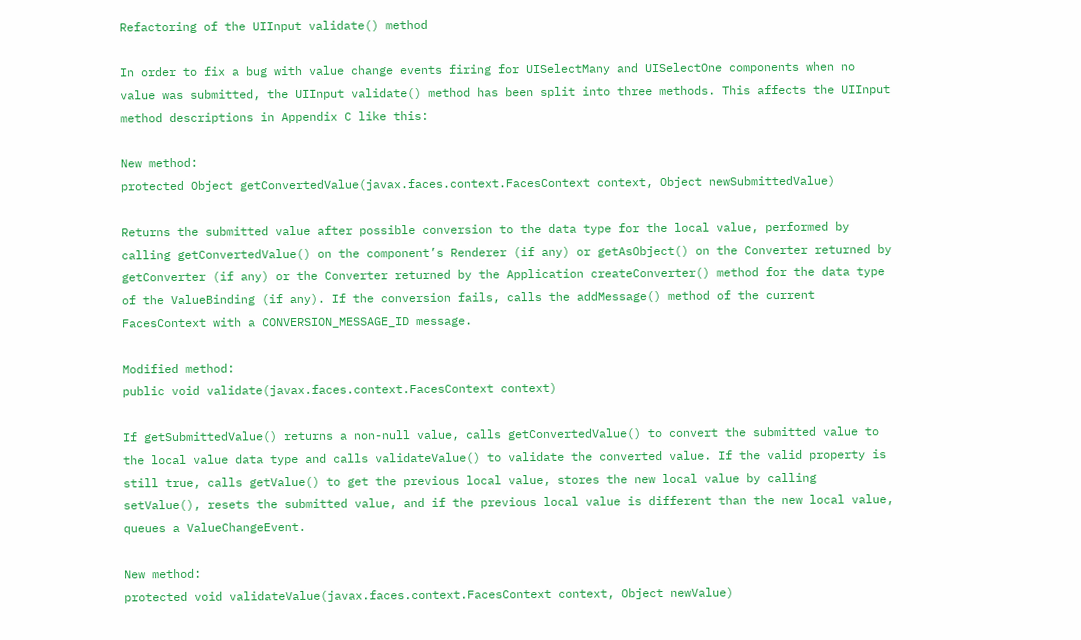Refactoring of the UIInput validate() method

In order to fix a bug with value change events firing for UISelectMany and UISelectOne components when no value was submitted, the UIInput validate() method has been split into three methods. This affects the UIInput method descriptions in Appendix C like this:

New method:
protected Object getConvertedValue(javax.faces.context.FacesContext context, Object newSubmittedValue)

Returns the submitted value after possible conversion to the data type for the local value, performed by calling getConvertedValue() on the component’s Renderer (if any) or getAsObject() on the Converter returned by getConverter (if any) or the Converter returned by the Application createConverter() method for the data type of the ValueBinding (if any). If the conversion fails, calls the addMessage() method of the current FacesContext with a CONVERSION_MESSAGE_ID message.

Modified method:
public void validate(javax.faces.context.FacesContext context)

If getSubmittedValue() returns a non-null value, calls getConvertedValue() to convert the submitted value to the local value data type and calls validateValue() to validate the converted value. If the valid property is still true, calls getValue() to get the previous local value, stores the new local value by calling setValue(), resets the submitted value, and if the previous local value is different than the new local value, queues a ValueChangeEvent.

New method:
protected void validateValue(javax.faces.context.FacesContext context, Object newValue)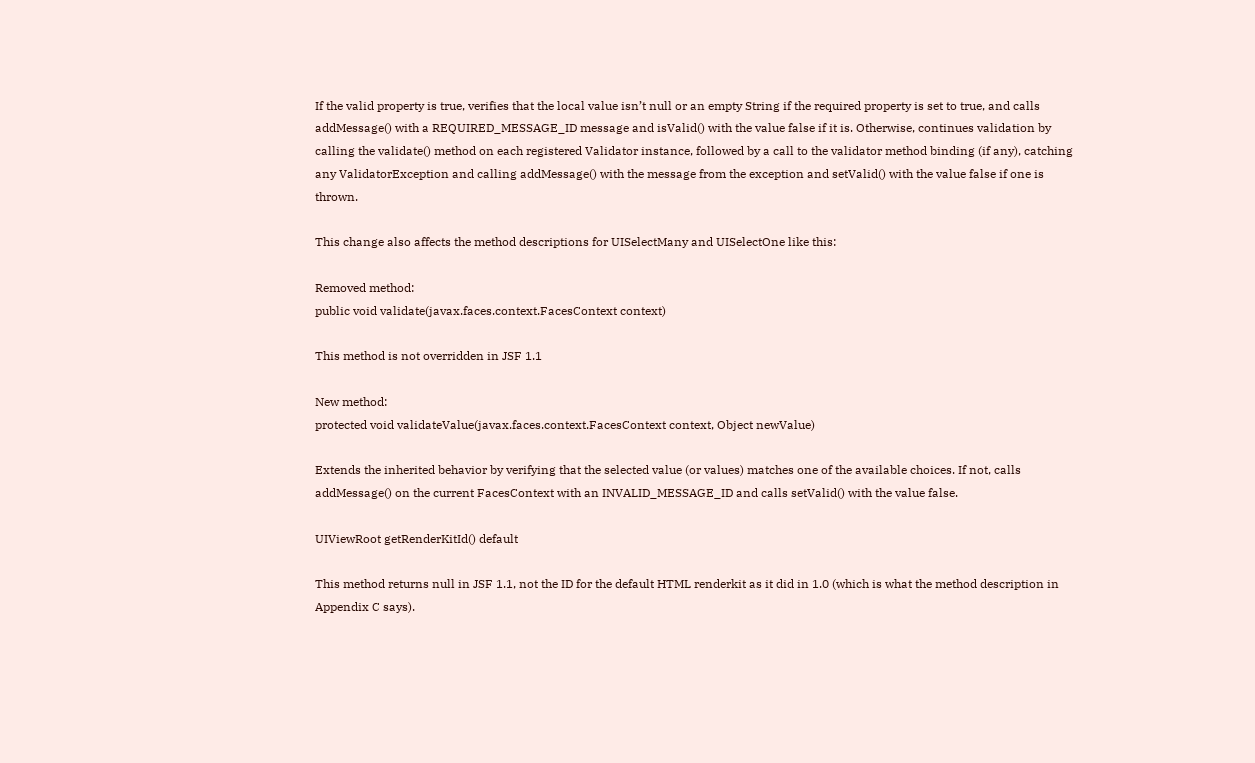If the valid property is true, verifies that the local value isn’t null or an empty String if the required property is set to true, and calls addMessage() with a REQUIRED_MESSAGE_ID message and isValid() with the value false if it is. Otherwise, continues validation by calling the validate() method on each registered Validator instance, followed by a call to the validator method binding (if any), catching any ValidatorException and calling addMessage() with the message from the exception and setValid() with the value false if one is thrown.

This change also affects the method descriptions for UISelectMany and UISelectOne like this:

Removed method:
public void validate(javax.faces.context.FacesContext context)

This method is not overridden in JSF 1.1

New method:
protected void validateValue(javax.faces.context.FacesContext context, Object newValue)

Extends the inherited behavior by verifying that the selected value (or values) matches one of the available choices. If not, calls addMessage() on the current FacesContext with an INVALID_MESSAGE_ID and calls setValid() with the value false.

UIViewRoot getRenderKitId() default

This method returns null in JSF 1.1, not the ID for the default HTML renderkit as it did in 1.0 (which is what the method description in Appendix C says).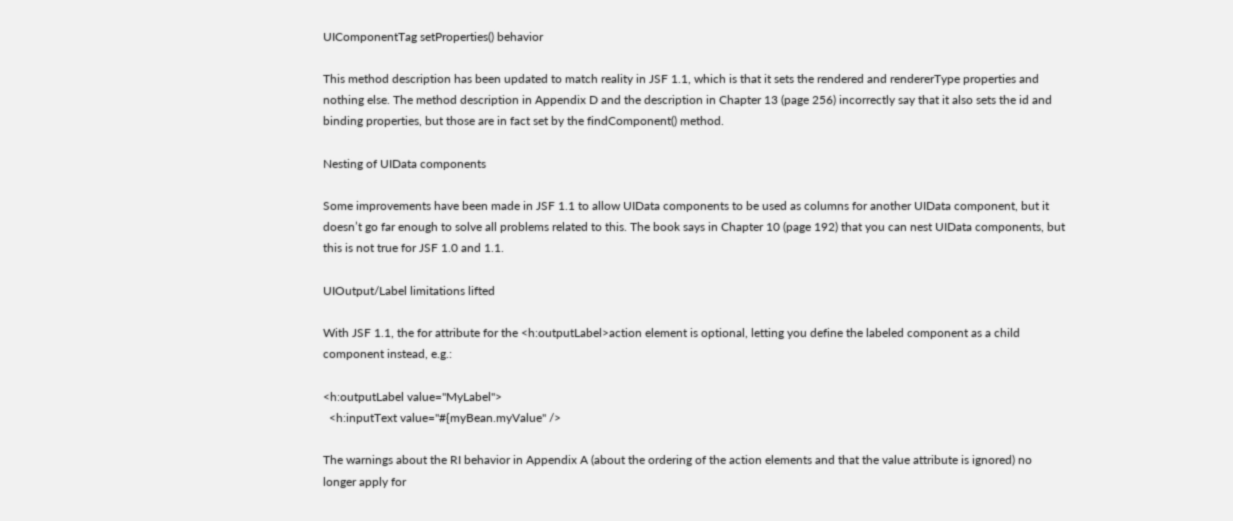UIComponentTag setProperties() behavior

This method description has been updated to match reality in JSF 1.1, which is that it sets the rendered and rendererType properties and nothing else. The method description in Appendix D and the description in Chapter 13 (page 256) incorrectly say that it also sets the id and binding properties, but those are in fact set by the findComponent() method.

Nesting of UIData components

Some improvements have been made in JSF 1.1 to allow UIData components to be used as columns for another UIData component, but it doesn’t go far enough to solve all problems related to this. The book says in Chapter 10 (page 192) that you can nest UIData components, but this is not true for JSF 1.0 and 1.1.

UIOutput/Label limitations lifted

With JSF 1.1, the for attribute for the <h:outputLabel>action element is optional, letting you define the labeled component as a child component instead, e.g.:

<h:outputLabel value="MyLabel">
  <h:inputText value="#{myBean.myValue" />

The warnings about the RI behavior in Appendix A (about the ordering of the action elements and that the value attribute is ignored) no longer apply for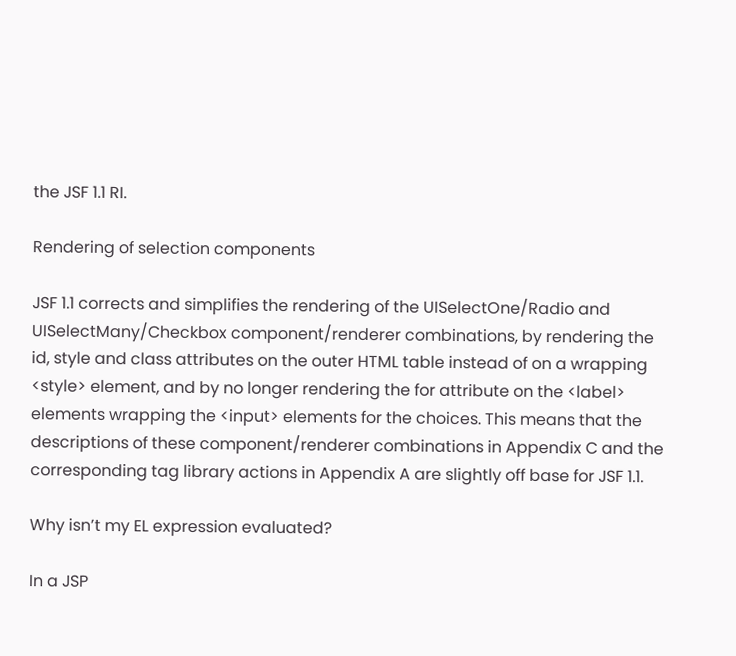the JSF 1.1 RI.

Rendering of selection components

JSF 1.1 corrects and simplifies the rendering of the UISelectOne/Radio and UISelectMany/Checkbox component/renderer combinations, by rendering the id, style and class attributes on the outer HTML table instead of on a wrapping <style> element, and by no longer rendering the for attribute on the <label> elements wrapping the <input> elements for the choices. This means that the descriptions of these component/renderer combinations in Appendix C and the corresponding tag library actions in Appendix A are slightly off base for JSF 1.1.

Why isn’t my EL expression evaluated?

In a JSP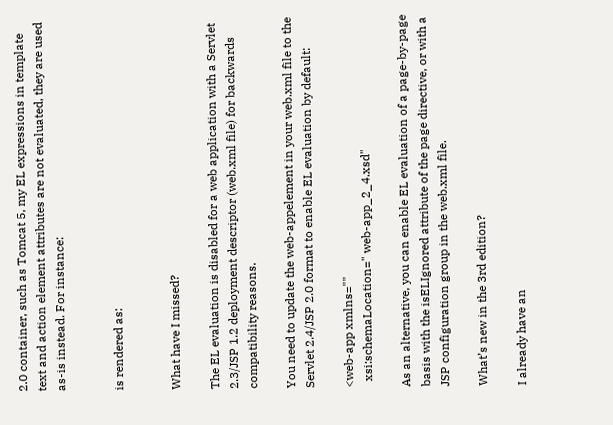2.0 container, such as Tomcat 5, my EL expressions in template text and action element attributes are not evaluated, they are used as-is instead. For instance:


is rendered as:


What have I missed?

The EL evaluation is disabled for a web application with a Servlet 2.3/JSP 1.2 deployment descriptor (web.xml file) for backwards compatibility reasons.

You need to update the web-appelement in your web.xml file to the Servlet 2.4/JSP 2.0 format to enable EL evaluation by default:

<web-app xmlns=""
  xsi:schemaLocation=" web-app_2_4.xsd"

As an alternative, you can enable EL evaluation of a page-by-page basis with the isELIgnored attribute of the page directive, or with a JSP configuration group in the web.xml file.

What’s new in the 3rd edition?

I already have an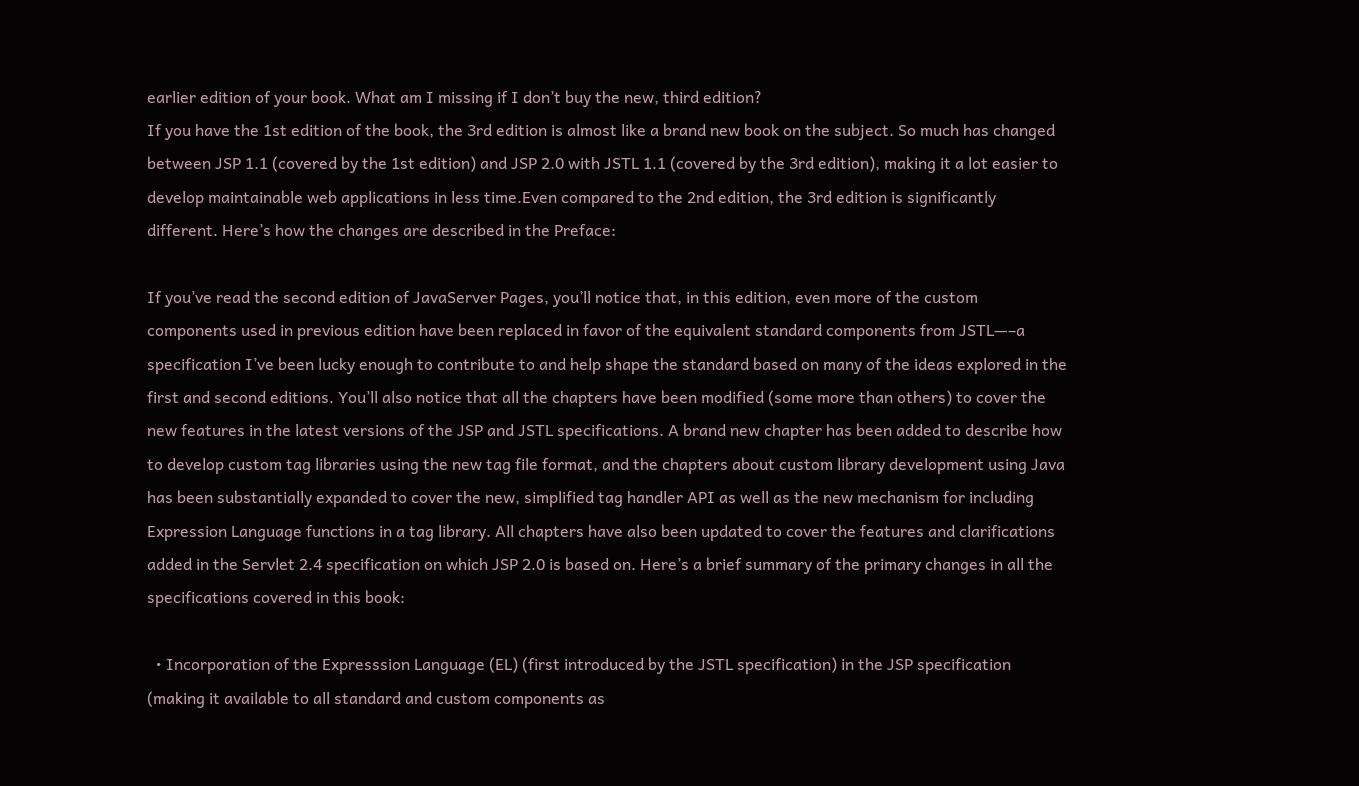earlier edition of your book. What am I missing if I don’t buy the new, third edition?
If you have the 1st edition of the book, the 3rd edition is almost like a brand new book on the subject. So much has changed between JSP 1.1 (covered by the 1st edition) and JSP 2.0 with JSTL 1.1 (covered by the 3rd edition), making it a lot easier to develop maintainable web applications in less time.Even compared to the 2nd edition, the 3rd edition is significantly different. Here’s how the changes are described in the Preface:

If you’ve read the second edition of JavaServer Pages, you’ll notice that, in this edition, even more of the custom components used in previous edition have been replaced in favor of the equivalent standard components from JSTL—–a specification I’ve been lucky enough to contribute to and help shape the standard based on many of the ideas explored in the first and second editions. You’ll also notice that all the chapters have been modified (some more than others) to cover the new features in the latest versions of the JSP and JSTL specifications. A brand new chapter has been added to describe how to develop custom tag libraries using the new tag file format, and the chapters about custom library development using Java has been substantially expanded to cover the new, simplified tag handler API as well as the new mechanism for including Expression Language functions in a tag library. All chapters have also been updated to cover the features and clarifications added in the Servlet 2.4 specification on which JSP 2.0 is based on. Here’s a brief summary of the primary changes in all the specifications covered in this book:

  • Incorporation of the Expresssion Language (EL) (first introduced by the JSTL specification) in the JSP specification (making it available to all standard and custom components as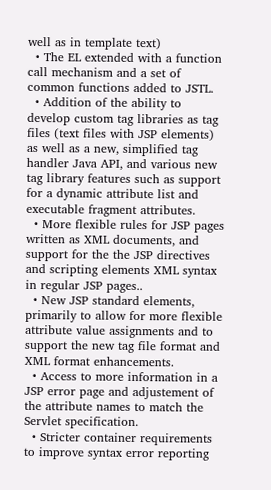well as in template text)
  • The EL extended with a function call mechanism and a set of common functions added to JSTL.
  • Addition of the ability to develop custom tag libraries as tag files (text files with JSP elements) as well as a new, simplified tag handler Java API, and various new tag library features such as support for a dynamic attribute list and executable fragment attributes.
  • More flexible rules for JSP pages written as XML documents, and support for the the JSP directives and scripting elements XML syntax in regular JSP pages..
  • New JSP standard elements, primarily to allow for more flexible attribute value assignments and to support the new tag file format and XML format enhancements.
  • Access to more information in a JSP error page and adjustement of the attribute names to match the Servlet specification.
  • Stricter container requirements to improve syntax error reporting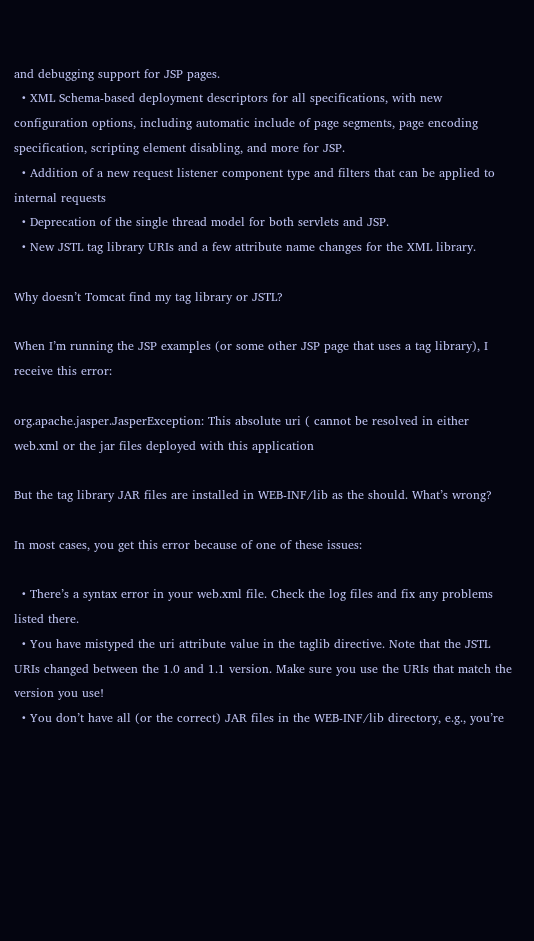and debugging support for JSP pages.
  • XML Schema-based deployment descriptors for all specifications, with new configuration options, including automatic include of page segments, page encoding specification, scripting element disabling, and more for JSP.
  • Addition of a new request listener component type and filters that can be applied to internal requests
  • Deprecation of the single thread model for both servlets and JSP.
  • New JSTL tag library URIs and a few attribute name changes for the XML library.

Why doesn’t Tomcat find my tag library or JSTL?

When I’m running the JSP examples (or some other JSP page that uses a tag library), I receive this error:

org.apache.jasper.JasperException: This absolute uri ( cannot be resolved in either web.xml or the jar files deployed with this application

But the tag library JAR files are installed in WEB-INF/lib as the should. What’s wrong?

In most cases, you get this error because of one of these issues:

  • There’s a syntax error in your web.xml file. Check the log files and fix any problems listed there.
  • You have mistyped the uri attribute value in the taglib directive. Note that the JSTL URIs changed between the 1.0 and 1.1 version. Make sure you use the URIs that match the version you use!
  • You don’t have all (or the correct) JAR files in the WEB-INF/lib directory, e.g., you’re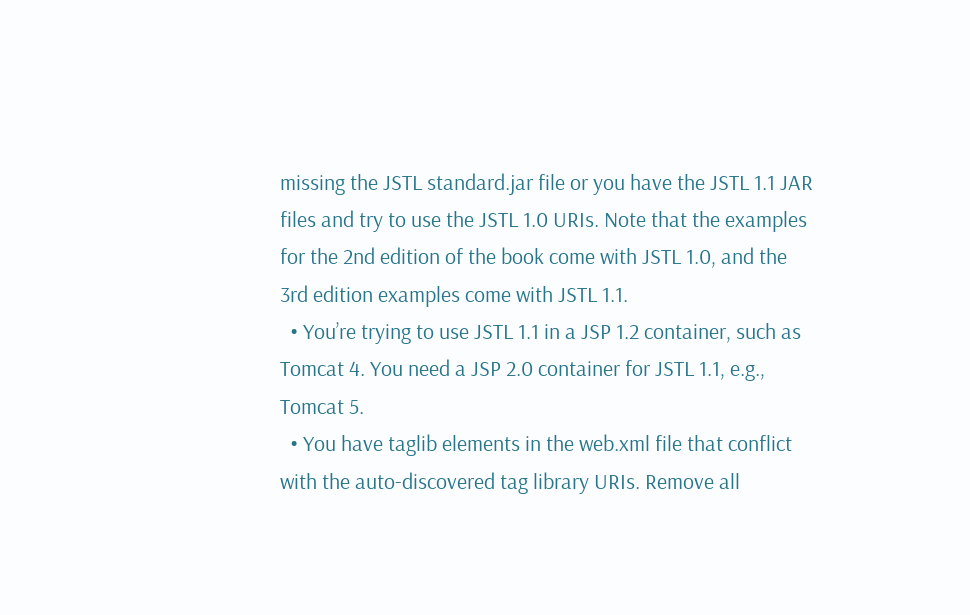missing the JSTL standard.jar file or you have the JSTL 1.1 JAR files and try to use the JSTL 1.0 URIs. Note that the examples for the 2nd edition of the book come with JSTL 1.0, and the 3rd edition examples come with JSTL 1.1.
  • You’re trying to use JSTL 1.1 in a JSP 1.2 container, such as Tomcat 4. You need a JSP 2.0 container for JSTL 1.1, e.g., Tomcat 5.
  • You have taglib elements in the web.xml file that conflict with the auto-discovered tag library URIs. Remove all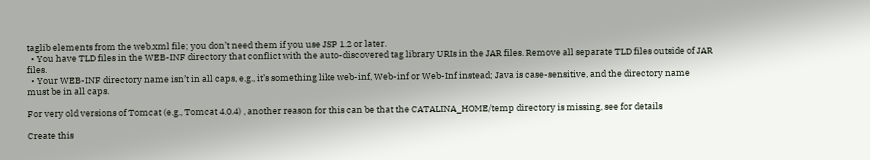taglib elements from the web.xml file; you don’t need them if you use JSP 1.2 or later.
  • You have TLD files in the WEB-INF directory that conflict with the auto-discovered tag library URIs in the JAR files. Remove all separate TLD files outside of JAR files.
  • Your WEB-INF directory name isn’t in all caps, e.g., it’s something like web-inf, Web-inf or Web-Inf instead; Java is case-sensitive, and the directory name must be in all caps.

For very old versions of Tomcat (e.g., Tomcat 4.0.4) , another reason for this can be that the CATALINA_HOME/temp directory is missing, see for details

Create this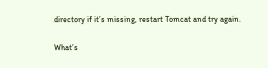directory if it’s missing, restart Tomcat and try again.

What’s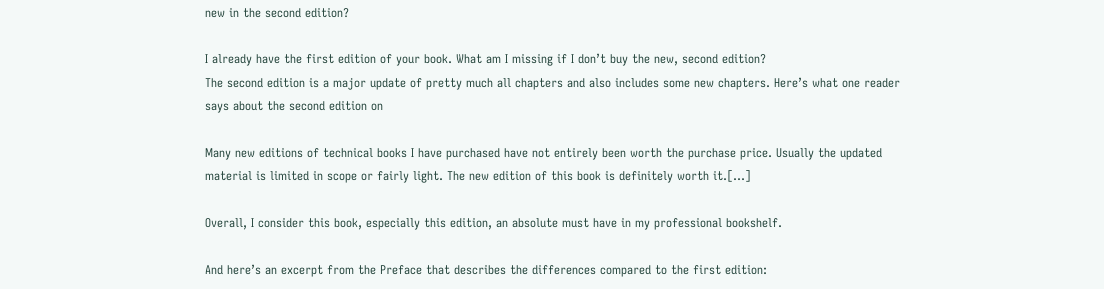new in the second edition?

I already have the first edition of your book. What am I missing if I don’t buy the new, second edition?
The second edition is a major update of pretty much all chapters and also includes some new chapters. Here’s what one reader says about the second edition on

Many new editions of technical books I have purchased have not entirely been worth the purchase price. Usually the updated material is limited in scope or fairly light. The new edition of this book is definitely worth it.[…]

Overall, I consider this book, especially this edition, an absolute must have in my professional bookshelf.

And here’s an excerpt from the Preface that describes the differences compared to the first edition: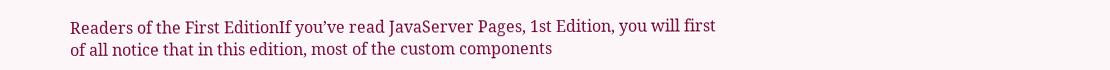Readers of the First EditionIf you’ve read JavaServer Pages, 1st Edition, you will first of all notice that in this edition, most of the custom components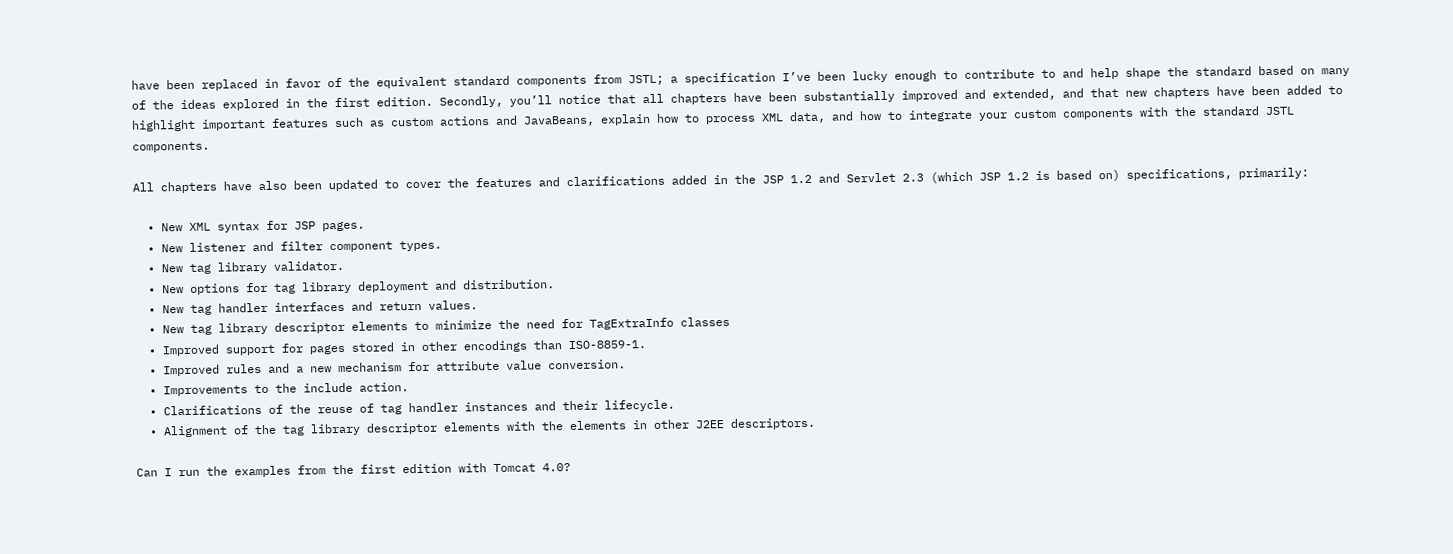have been replaced in favor of the equivalent standard components from JSTL; a specification I’ve been lucky enough to contribute to and help shape the standard based on many of the ideas explored in the first edition. Secondly, you’ll notice that all chapters have been substantially improved and extended, and that new chapters have been added to highlight important features such as custom actions and JavaBeans, explain how to process XML data, and how to integrate your custom components with the standard JSTL components.

All chapters have also been updated to cover the features and clarifications added in the JSP 1.2 and Servlet 2.3 (which JSP 1.2 is based on) specifications, primarily:

  • New XML syntax for JSP pages.
  • New listener and filter component types.
  • New tag library validator.
  • New options for tag library deployment and distribution.
  • New tag handler interfaces and return values.
  • New tag library descriptor elements to minimize the need for TagExtraInfo classes
  • Improved support for pages stored in other encodings than ISO-8859-1.
  • Improved rules and a new mechanism for attribute value conversion.
  • Improvements to the include action.
  • Clarifications of the reuse of tag handler instances and their lifecycle.
  • Alignment of the tag library descriptor elements with the elements in other J2EE descriptors.

Can I run the examples from the first edition with Tomcat 4.0?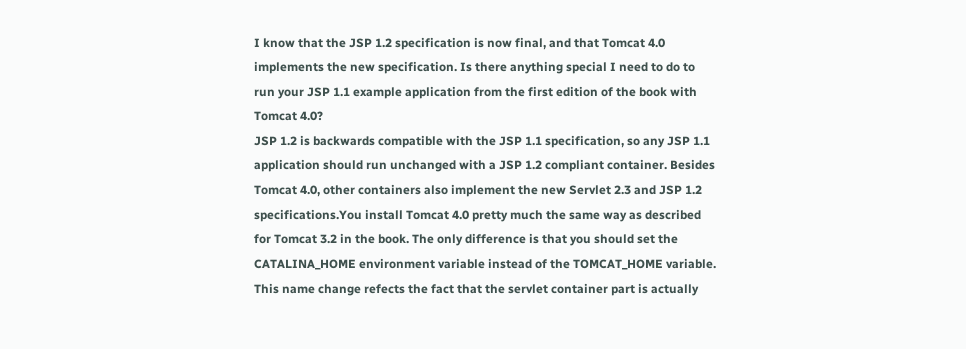I know that the JSP 1.2 specification is now final, and that Tomcat 4.0 implements the new specification. Is there anything special I need to do to run your JSP 1.1 example application from the first edition of the book with Tomcat 4.0?
JSP 1.2 is backwards compatible with the JSP 1.1 specification, so any JSP 1.1 application should run unchanged with a JSP 1.2 compliant container. Besides Tomcat 4.0, other containers also implement the new Servlet 2.3 and JSP 1.2 specifications.You install Tomcat 4.0 pretty much the same way as described for Tomcat 3.2 in the book. The only difference is that you should set the CATALINA_HOME environment variable instead of the TOMCAT_HOME variable. This name change refects the fact that the servlet container part is actually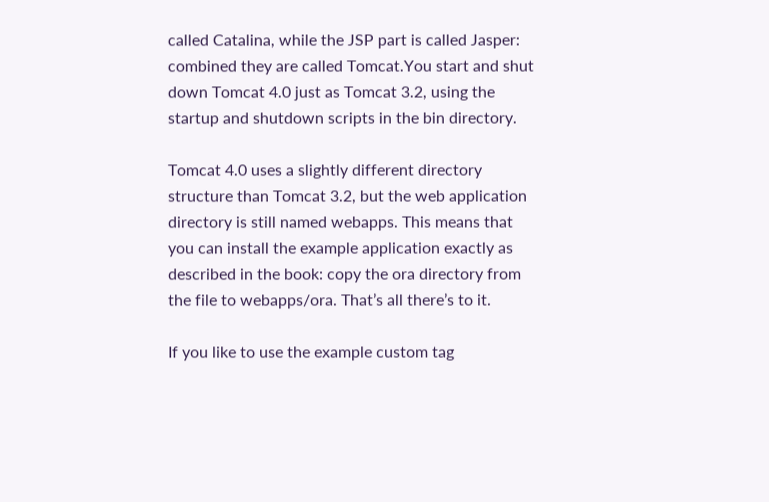called Catalina, while the JSP part is called Jasper: combined they are called Tomcat.You start and shut down Tomcat 4.0 just as Tomcat 3.2, using the startup and shutdown scripts in the bin directory.

Tomcat 4.0 uses a slightly different directory structure than Tomcat 3.2, but the web application directory is still named webapps. This means that you can install the example application exactly as described in the book: copy the ora directory from the file to webapps/ora. That’s all there’s to it.

If you like to use the example custom tag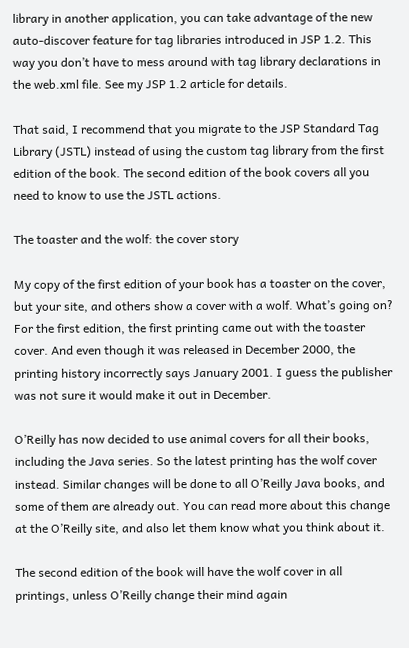library in another application, you can take advantage of the new auto-discover feature for tag libraries introduced in JSP 1.2. This way you don’t have to mess around with tag library declarations in the web.xml file. See my JSP 1.2 article for details.

That said, I recommend that you migrate to the JSP Standard Tag Library (JSTL) instead of using the custom tag library from the first edition of the book. The second edition of the book covers all you need to know to use the JSTL actions.

The toaster and the wolf: the cover story

My copy of the first edition of your book has a toaster on the cover, but your site, and others show a cover with a wolf. What’s going on?
For the first edition, the first printing came out with the toaster cover. And even though it was released in December 2000, the printing history incorrectly says January 2001. I guess the publisher was not sure it would make it out in December.

O’Reilly has now decided to use animal covers for all their books, including the Java series. So the latest printing has the wolf cover instead. Similar changes will be done to all O’Reilly Java books, and some of them are already out. You can read more about this change at the O’Reilly site, and also let them know what you think about it.

The second edition of the book will have the wolf cover in all printings, unless O’Reilly change their mind again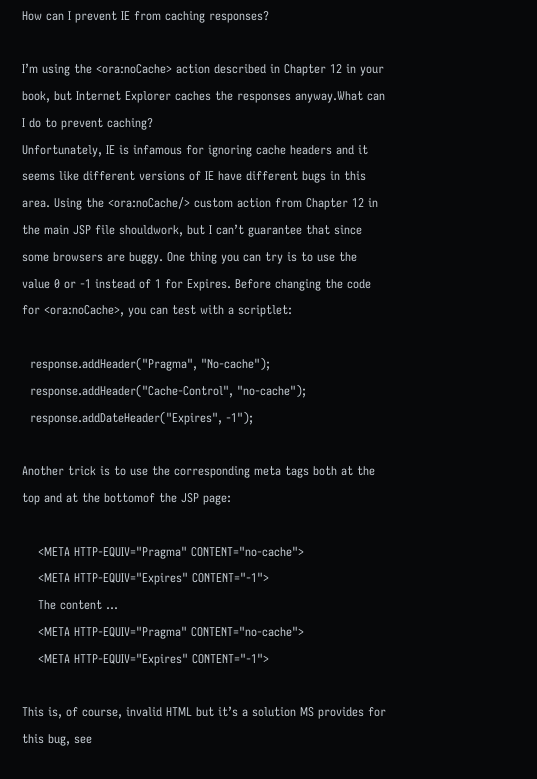How can I prevent IE from caching responses?

I’m using the <ora:noCache> action described in Chapter 12 in your book, but Internet Explorer caches the responses anyway.What can I do to prevent caching?
Unfortunately, IE is infamous for ignoring cache headers and it seems like different versions of IE have different bugs in this area. Using the <ora:noCache/> custom action from Chapter 12 in the main JSP file shouldwork, but I can’t guarantee that since some browsers are buggy. One thing you can try is to use the value 0 or -1 instead of 1 for Expires. Before changing the code for <ora:noCache>, you can test with a scriptlet:

  response.addHeader("Pragma", "No-cache");
  response.addHeader("Cache-Control", "no-cache");
  response.addDateHeader("Expires", -1");

Another trick is to use the corresponding meta tags both at the top and at the bottomof the JSP page:

    <META HTTP-EQUIV="Pragma" CONTENT="no-cache">
    <META HTTP-EQUIV="Expires" CONTENT="-1">
    The content ...
    <META HTTP-EQUIV="Pragma" CONTENT="no-cache">
    <META HTTP-EQUIV="Expires" CONTENT="-1">

This is, of course, invalid HTML but it’s a solution MS provides for this bug, see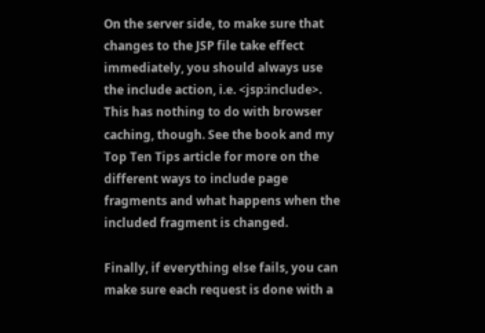On the server side, to make sure that changes to the JSP file take effect immediately, you should always use the include action, i.e. <jsp:include>. This has nothing to do with browser caching, though. See the book and my Top Ten Tips article for more on the different ways to include page fragments and what happens when the included fragment is changed.

Finally, if everything else fails, you can make sure each request is done with a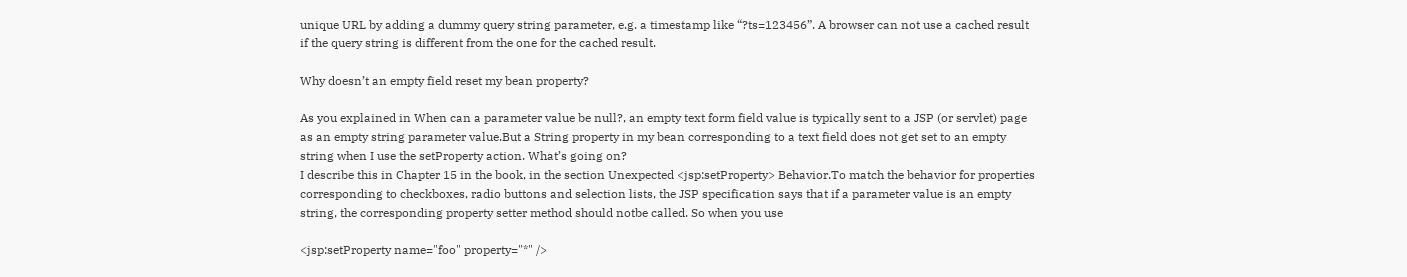unique URL by adding a dummy query string parameter, e.g. a timestamp like “?ts=123456”. A browser can not use a cached result if the query string is different from the one for the cached result.

Why doesn’t an empty field reset my bean property?

As you explained in When can a parameter value be null?, an empty text form field value is typically sent to a JSP (or servlet) page as an empty string parameter value.But a String property in my bean corresponding to a text field does not get set to an empty string when I use the setProperty action. What’s going on?
I describe this in Chapter 15 in the book, in the section Unexpected <jsp:setProperty> Behavior.To match the behavior for properties corresponding to checkboxes, radio buttons and selection lists, the JSP specification says that if a parameter value is an empty string, the corresponding property setter method should notbe called. So when you use

<jsp:setProperty name="foo" property="*" />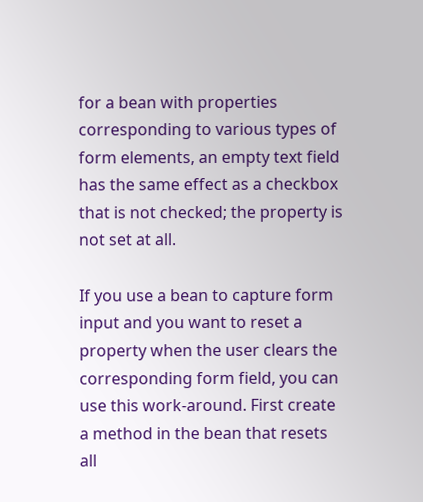for a bean with properties corresponding to various types of form elements, an empty text field has the same effect as a checkbox that is not checked; the property is not set at all.

If you use a bean to capture form input and you want to reset a property when the user clears the corresponding form field, you can use this work-around. First create a method in the bean that resets all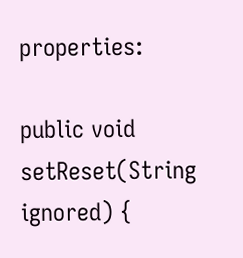properties:

public void setReset(String ignored) {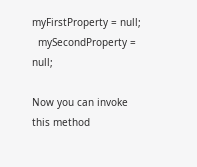myFirstProperty = null;
  mySecondProperty = null;

Now you can invoke this method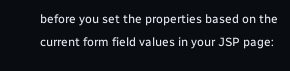before you set the properties based on the current form field values in your JSP page: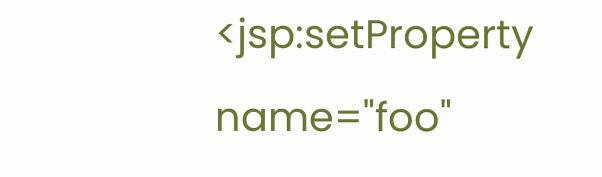<jsp:setProperty name="foo"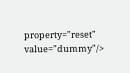property="reset" value="dummy"/>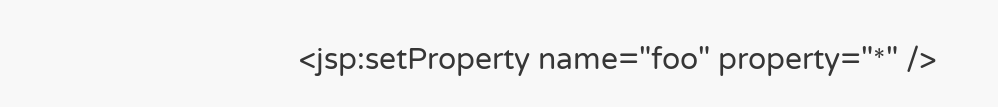<jsp:setProperty name="foo" property="*" />